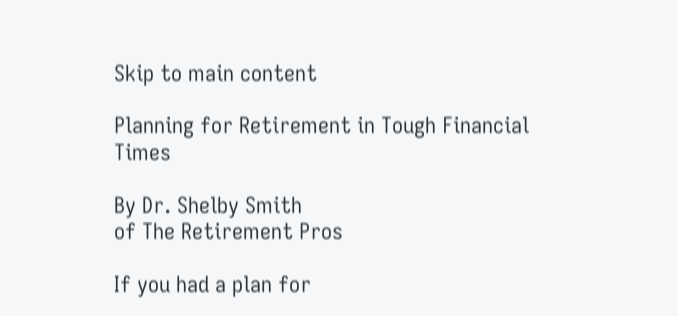Skip to main content

Planning for Retirement in Tough Financial Times

By Dr. Shelby Smith
of The Retirement Pros

If you had a plan for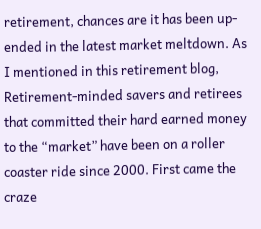retirement, chances are it has been up-ended in the latest market meltdown. As I mentioned in this retirement blog, Retirement-minded savers and retirees that committed their hard earned money to the “market” have been on a roller coaster ride since 2000. First came the craze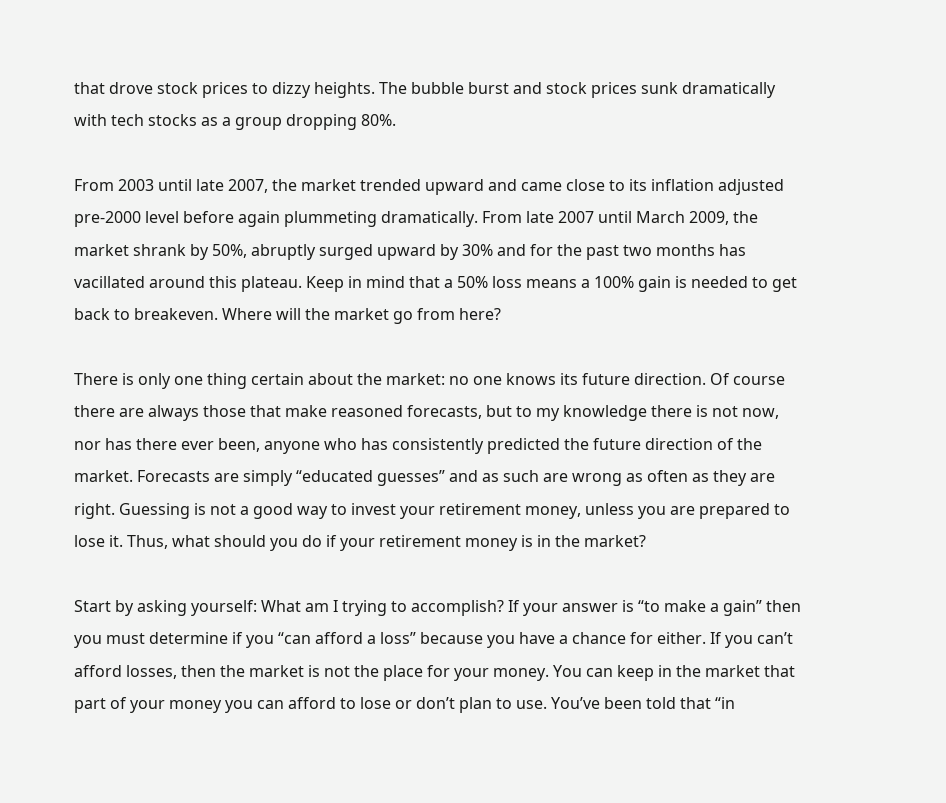that drove stock prices to dizzy heights. The bubble burst and stock prices sunk dramatically with tech stocks as a group dropping 80%.

From 2003 until late 2007, the market trended upward and came close to its inflation adjusted pre-2000 level before again plummeting dramatically. From late 2007 until March 2009, the market shrank by 50%, abruptly surged upward by 30% and for the past two months has vacillated around this plateau. Keep in mind that a 50% loss means a 100% gain is needed to get back to breakeven. Where will the market go from here?

There is only one thing certain about the market: no one knows its future direction. Of course there are always those that make reasoned forecasts, but to my knowledge there is not now, nor has there ever been, anyone who has consistently predicted the future direction of the market. Forecasts are simply “educated guesses” and as such are wrong as often as they are right. Guessing is not a good way to invest your retirement money, unless you are prepared to lose it. Thus, what should you do if your retirement money is in the market?

Start by asking yourself: What am I trying to accomplish? If your answer is “to make a gain” then you must determine if you “can afford a loss” because you have a chance for either. If you can’t afford losses, then the market is not the place for your money. You can keep in the market that part of your money you can afford to lose or don’t plan to use. You’ve been told that “in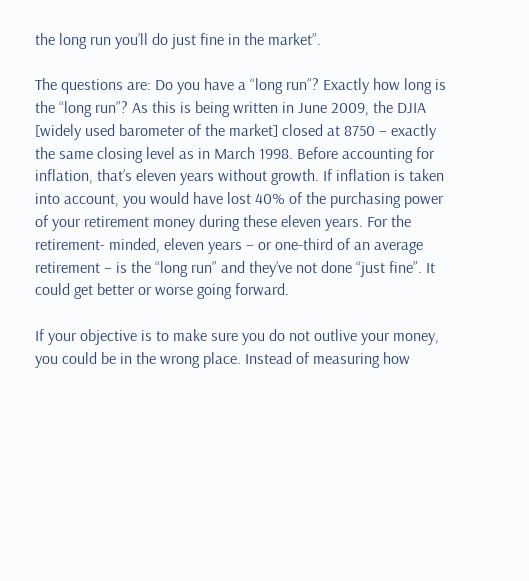the long run you’ll do just fine in the market”.

The questions are: Do you have a “long run”? Exactly how long is the “long run”? As this is being written in June 2009, the DJIA [widely used barometer of the market] closed at 8750 – exactly the same closing level as in March 1998. Before accounting for inflation, that’s eleven years without growth. If inflation is taken into account, you would have lost 40% of the purchasing power of your retirement money during these eleven years. For the retirement- minded, eleven years – or one-third of an average retirement – is the “long run” and they’ve not done “just fine”. It could get better or worse going forward.

If your objective is to make sure you do not outlive your money, you could be in the wrong place. Instead of measuring how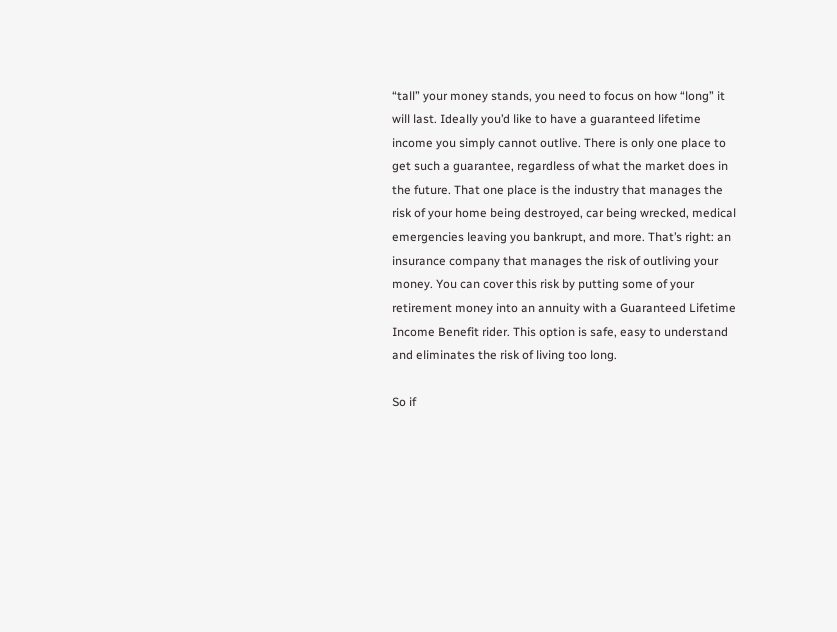“tall” your money stands, you need to focus on how “long” it will last. Ideally you’d like to have a guaranteed lifetime income you simply cannot outlive. There is only one place to get such a guarantee, regardless of what the market does in the future. That one place is the industry that manages the risk of your home being destroyed, car being wrecked, medical emergencies leaving you bankrupt, and more. That’s right: an insurance company that manages the risk of outliving your money. You can cover this risk by putting some of your retirement money into an annuity with a Guaranteed Lifetime Income Benefit rider. This option is safe, easy to understand and eliminates the risk of living too long.

So if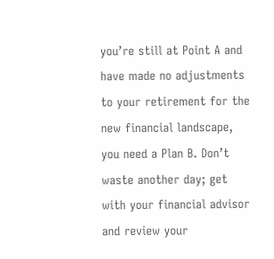you’re still at Point A and have made no adjustments to your retirement for the new financial landscape, you need a Plan B. Don’t waste another day; get with your financial advisor and review your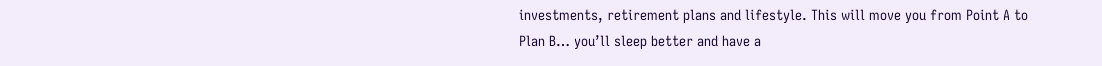investments, retirement plans and lifestyle. This will move you from Point A to Plan B… you’ll sleep better and have a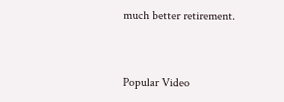much better retirement.


Popular Video